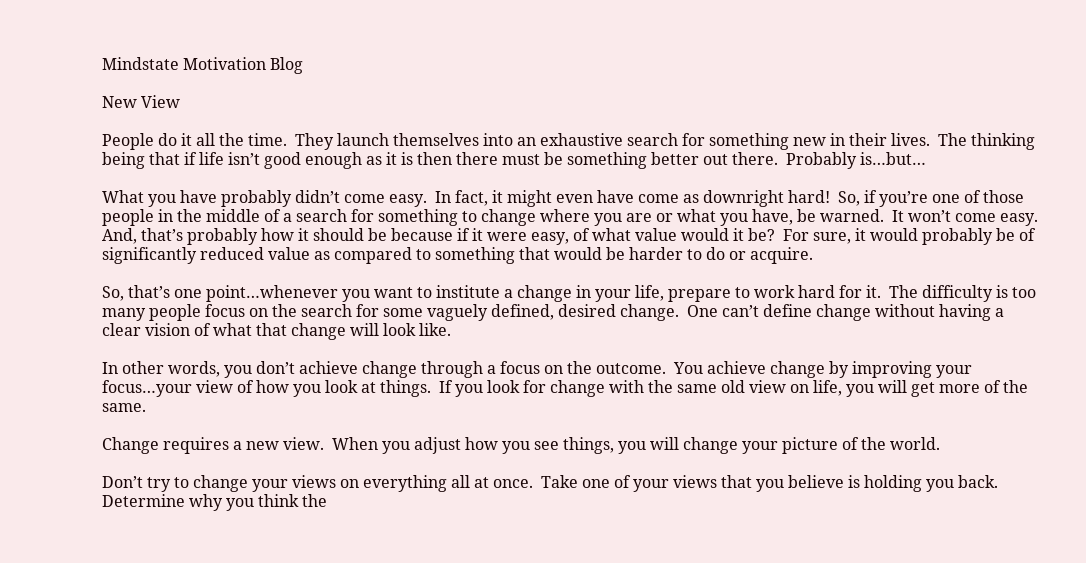Mindstate Motivation Blog

New View

People do it all the time.  They launch themselves into an exhaustive search for something new in their lives.  The thinking being that if life isn’t good enough as it is then there must be something better out there.  Probably is…but…

What you have probably didn’t come easy.  In fact, it might even have come as downright hard!  So, if you’re one of those people in the middle of a search for something to change where you are or what you have, be warned.  It won’t come easy.  And, that’s probably how it should be because if it were easy, of what value would it be?  For sure, it would probably be of significantly reduced value as compared to something that would be harder to do or acquire.

So, that’s one point…whenever you want to institute a change in your life, prepare to work hard for it.  The difficulty is too many people focus on the search for some vaguely defined, desired change.  One can’t define change without having a clear vision of what that change will look like.

In other words, you don’t achieve change through a focus on the outcome.  You achieve change by improving your focus…your view of how you look at things.  If you look for change with the same old view on life, you will get more of the same.

Change requires a new view.  When you adjust how you see things, you will change your picture of the world.

Don’t try to change your views on everything all at once.  Take one of your views that you believe is holding you back.  Determine why you think the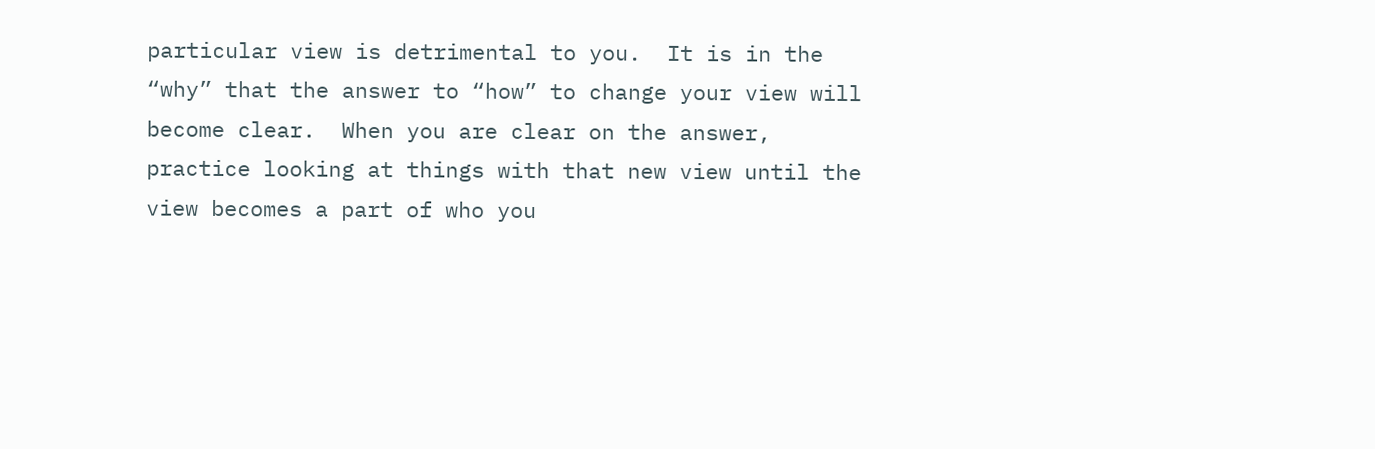particular view is detrimental to you.  It is in the “why” that the answer to “how” to change your view will become clear.  When you are clear on the answer, practice looking at things with that new view until the view becomes a part of who you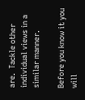are.  Tackle other individual views in a similar manner.

Before you know it you will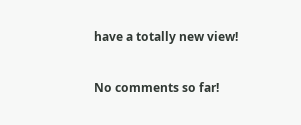have a totally new view!

No comments so far!